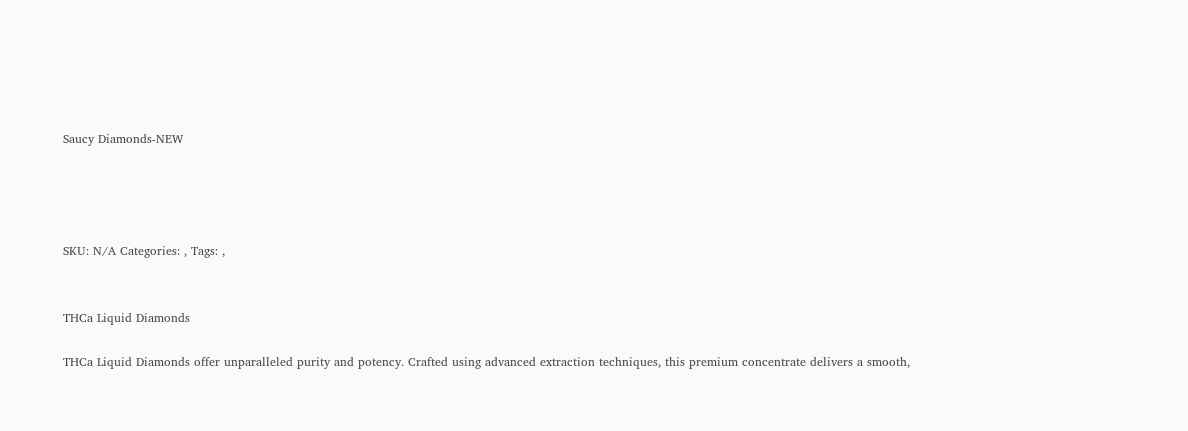Saucy Diamonds-NEW




SKU: N/A Categories: , Tags: ,


THCa Liquid Diamonds

THCa Liquid Diamonds offer unparalleled purity and potency. Crafted using advanced extraction techniques, this premium concentrate delivers a smooth,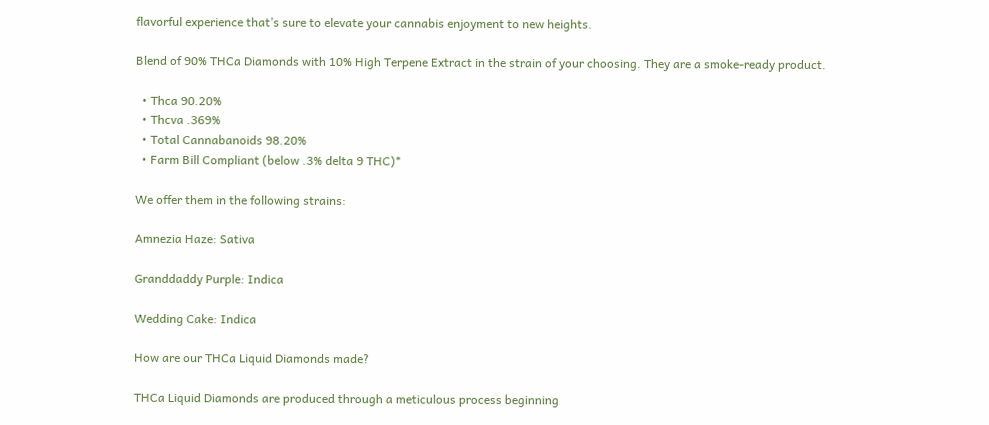flavorful experience that’s sure to elevate your cannabis enjoyment to new heights.

Blend of 90% THCa Diamonds with 10% High Terpene Extract in the strain of your choosing. They are a smoke-ready product.

  • Thca 90.20%
  • Thcva .369%
  • Total Cannabanoids 98.20%
  • Farm Bill Compliant (below .3% delta 9 THC)*

We offer them in the following strains:

Amnezia Haze: Sativa

Granddaddy Purple: Indica

Wedding Cake: Indica

How are our THCa Liquid Diamonds made?

THCa Liquid Diamonds are produced through a meticulous process beginning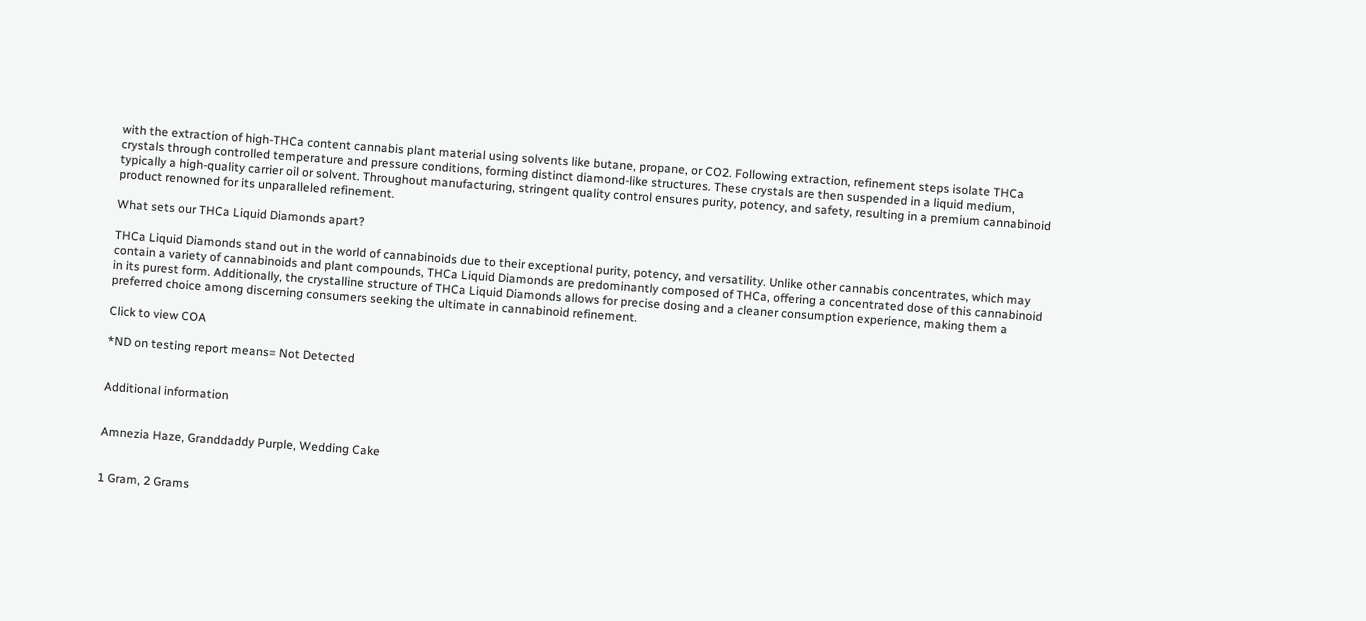with the extraction of high-THCa content cannabis plant material using solvents like butane, propane, or CO2. Following extraction, refinement steps isolate THCa crystals through controlled temperature and pressure conditions, forming distinct diamond-like structures. These crystals are then suspended in a liquid medium, typically a high-quality carrier oil or solvent. Throughout manufacturing, stringent quality control ensures purity, potency, and safety, resulting in a premium cannabinoid product renowned for its unparalleled refinement.

What sets our THCa Liquid Diamonds apart?

THCa Liquid Diamonds stand out in the world of cannabinoids due to their exceptional purity, potency, and versatility. Unlike other cannabis concentrates, which may contain a variety of cannabinoids and plant compounds, THCa Liquid Diamonds are predominantly composed of THCa, offering a concentrated dose of this cannabinoid in its purest form. Additionally, the crystalline structure of THCa Liquid Diamonds allows for precise dosing and a cleaner consumption experience, making them a preferred choice among discerning consumers seeking the ultimate in cannabinoid refinement.

Click to view COA

*ND on testing report means= Not Detected


Additional information


Amnezia Haze, Granddaddy Purple, Wedding Cake


1 Gram, 2 Grams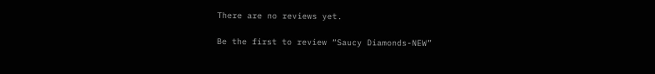There are no reviews yet.

Be the first to review “Saucy Diamonds-NEW”